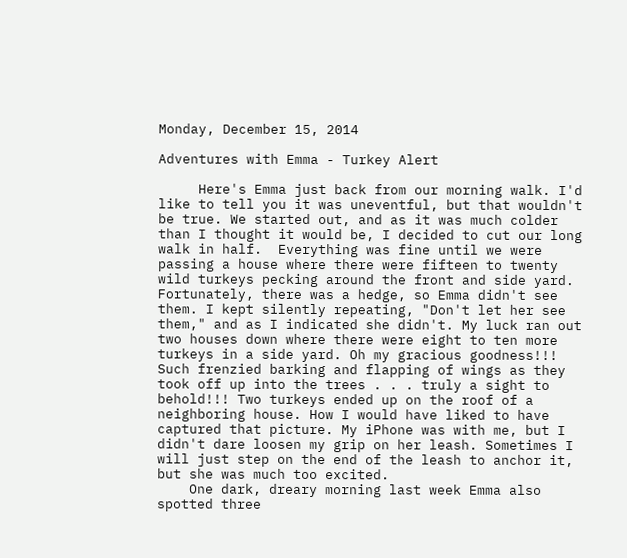Monday, December 15, 2014

Adventures with Emma - Turkey Alert

     Here's Emma just back from our morning walk. I'd like to tell you it was uneventful, but that wouldn't be true. We started out, and as it was much colder than I thought it would be, I decided to cut our long walk in half.  Everything was fine until we were passing a house where there were fifteen to twenty wild turkeys pecking around the front and side yard. Fortunately, there was a hedge, so Emma didn't see them. I kept silently repeating, "Don't let her see them," and as I indicated she didn't. My luck ran out two houses down where there were eight to ten more turkeys in a side yard. Oh my gracious goodness!!! Such frenzied barking and flapping of wings as they took off up into the trees . . . truly a sight to behold!!! Two turkeys ended up on the roof of a neighboring house. How I would have liked to have captured that picture. My iPhone was with me, but I didn't dare loosen my grip on her leash. Sometimes I will just step on the end of the leash to anchor it, but she was much too excited.
    One dark, dreary morning last week Emma also spotted three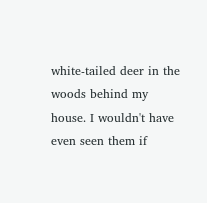white-tailed deer in the woods behind my house. I wouldn't have even seen them if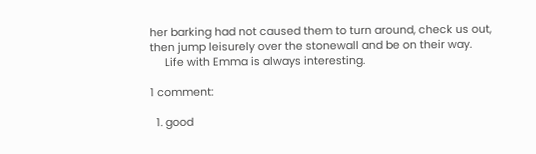her barking had not caused them to turn around, check us out, then jump leisurely over the stonewall and be on their way.
     Life with Emma is always interesting.

1 comment:

  1. good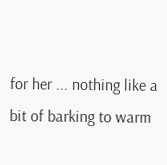for her ... nothing like a bit of barking to warm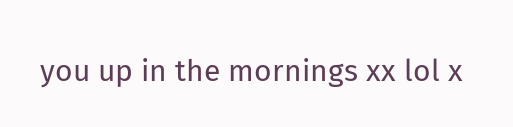you up in the mornings xx lol x